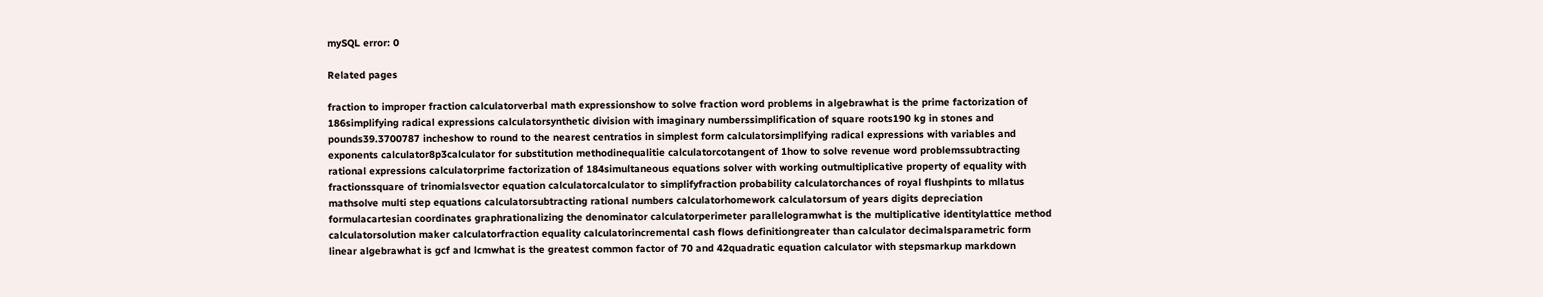mySQL error: 0

Related pages

fraction to improper fraction calculatorverbal math expressionshow to solve fraction word problems in algebrawhat is the prime factorization of 186simplifying radical expressions calculatorsynthetic division with imaginary numberssimplification of square roots190 kg in stones and pounds39.3700787 incheshow to round to the nearest centratios in simplest form calculatorsimplifying radical expressions with variables and exponents calculator8p3calculator for substitution methodinequalitie calculatorcotangent of 1how to solve revenue word problemssubtracting rational expressions calculatorprime factorization of 184simultaneous equations solver with working outmultiplicative property of equality with fractionssquare of trinomialsvector equation calculatorcalculator to simplifyfraction probability calculatorchances of royal flushpints to mllatus mathsolve multi step equations calculatorsubtracting rational numbers calculatorhomework calculatorsum of years digits depreciation formulacartesian coordinates graphrationalizing the denominator calculatorperimeter parallelogramwhat is the multiplicative identitylattice method calculatorsolution maker calculatorfraction equality calculatorincremental cash flows definitiongreater than calculator decimalsparametric form linear algebrawhat is gcf and lcmwhat is the greatest common factor of 70 and 42quadratic equation calculator with stepsmarkup markdown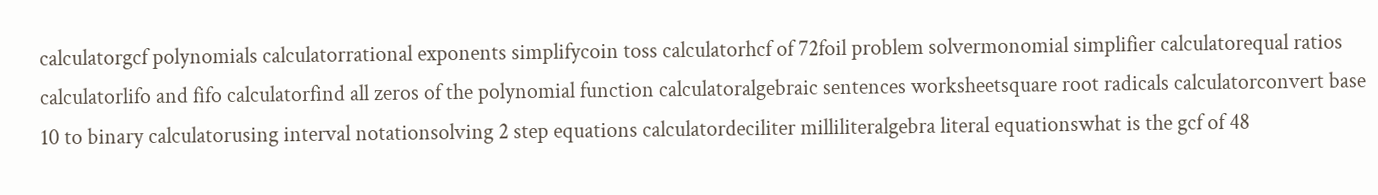calculatorgcf polynomials calculatorrational exponents simplifycoin toss calculatorhcf of 72foil problem solvermonomial simplifier calculatorequal ratios calculatorlifo and fifo calculatorfind all zeros of the polynomial function calculatoralgebraic sentences worksheetsquare root radicals calculatorconvert base 10 to binary calculatorusing interval notationsolving 2 step equations calculatordeciliter milliliteralgebra literal equationswhat is the gcf of 48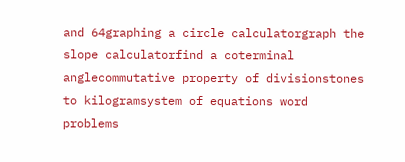and 64graphing a circle calculatorgraph the slope calculatorfind a coterminal anglecommutative property of divisionstones to kilogramsystem of equations word problems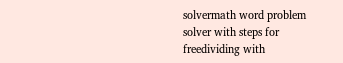solvermath word problem solver with steps for freedividing with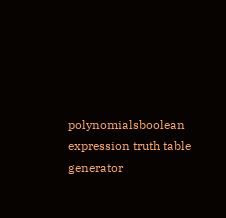polynomialsboolean expression truth table generator